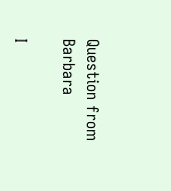Question from Barbara

I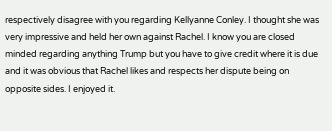respectively disagree with you regarding Kellyanne Conley. I thought she was very impressive and held her own against Rachel. I know you are closed minded regarding anything Trump but you have to give credit where it is due and it was obvious that Rachel likes and respects her dispute being on opposite sides. I enjoyed it.